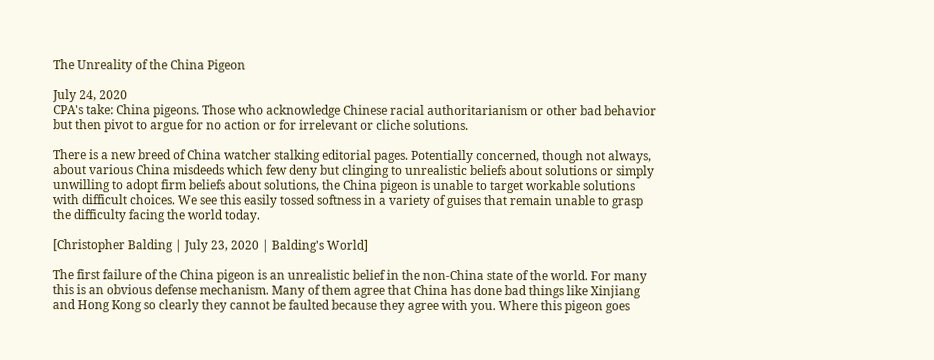The Unreality of the China Pigeon

July 24, 2020
CPA's take: China pigeons. Those who acknowledge Chinese racial authoritarianism or other bad behavior but then pivot to argue for no action or for irrelevant or cliche solutions.

There is a new breed of China watcher stalking editorial pages. Potentially concerned, though not always, about various China misdeeds which few deny but clinging to unrealistic beliefs about solutions or simply unwilling to adopt firm beliefs about solutions, the China pigeon is unable to target workable solutions with difficult choices. We see this easily tossed softness in a variety of guises that remain unable to grasp the difficulty facing the world today.

[Christopher Balding | July 23, 2020 | Balding's World]

The first failure of the China pigeon is an unrealistic belief in the non-China state of the world. For many this is an obvious defense mechanism. Many of them agree that China has done bad things like Xinjiang and Hong Kong so clearly they cannot be faulted because they agree with you. Where this pigeon goes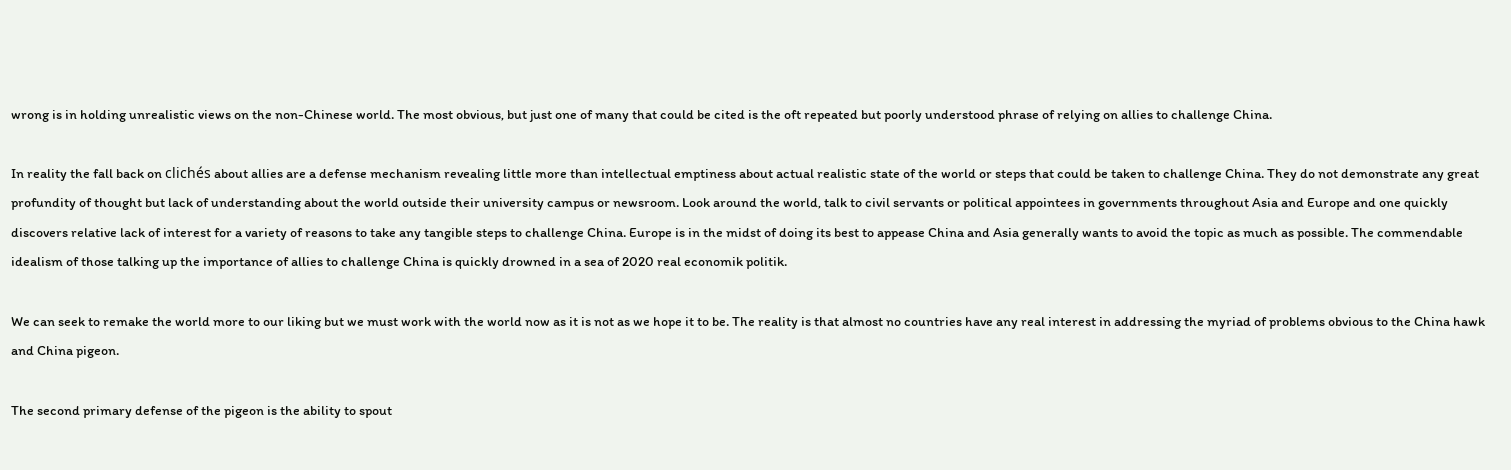wrong is in holding unrealistic views on the non-Chinese world. The most obvious, but just one of many that could be cited is the oft repeated but poorly understood phrase of relying on allies to challenge China.

In reality the fall back on clichés about allies are a defense mechanism revealing little more than intellectual emptiness about actual realistic state of the world or steps that could be taken to challenge China. They do not demonstrate any great profundity of thought but lack of understanding about the world outside their university campus or newsroom. Look around the world, talk to civil servants or political appointees in governments throughout Asia and Europe and one quickly discovers relative lack of interest for a variety of reasons to take any tangible steps to challenge China. Europe is in the midst of doing its best to appease China and Asia generally wants to avoid the topic as much as possible. The commendable idealism of those talking up the importance of allies to challenge China is quickly drowned in a sea of 2020 real economik politik.

We can seek to remake the world more to our liking but we must work with the world now as it is not as we hope it to be. The reality is that almost no countries have any real interest in addressing the myriad of problems obvious to the China hawk and China pigeon.

The second primary defense of the pigeon is the ability to spout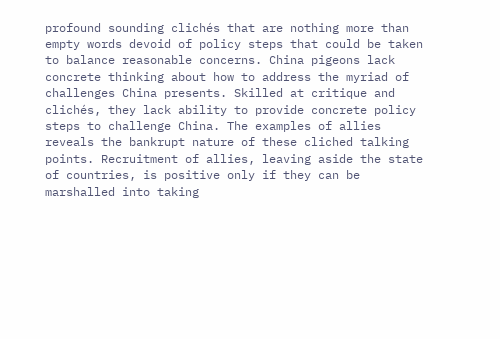profound sounding clichés that are nothing more than empty words devoid of policy steps that could be taken to balance reasonable concerns. China pigeons lack concrete thinking about how to address the myriad of challenges China presents. Skilled at critique and clichés, they lack ability to provide concrete policy steps to challenge China. The examples of allies reveals the bankrupt nature of these cliched talking points. Recruitment of allies, leaving aside the state of countries, is positive only if they can be marshalled into taking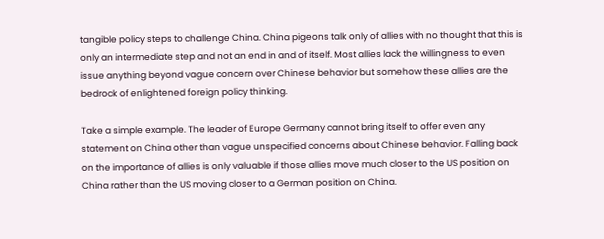tangible policy steps to challenge China. China pigeons talk only of allies with no thought that this is only an intermediate step and not an end in and of itself. Most allies lack the willingness to even issue anything beyond vague concern over Chinese behavior but somehow these allies are the bedrock of enlightened foreign policy thinking.

Take a simple example. The leader of Europe Germany cannot bring itself to offer even any statement on China other than vague unspecified concerns about Chinese behavior. Falling back on the importance of allies is only valuable if those allies move much closer to the US position on China rather than the US moving closer to a German position on China.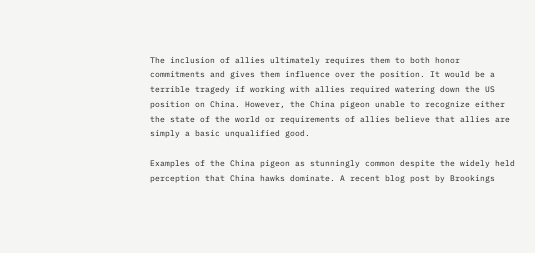The inclusion of allies ultimately requires them to both honor commitments and gives them influence over the position. It would be a terrible tragedy if working with allies required watering down the US position on China. However, the China pigeon unable to recognize either the state of the world or requirements of allies believe that allies are simply a basic unqualified good.

Examples of the China pigeon as stunningly common despite the widely held perception that China hawks dominate. A recent blog post by Brookings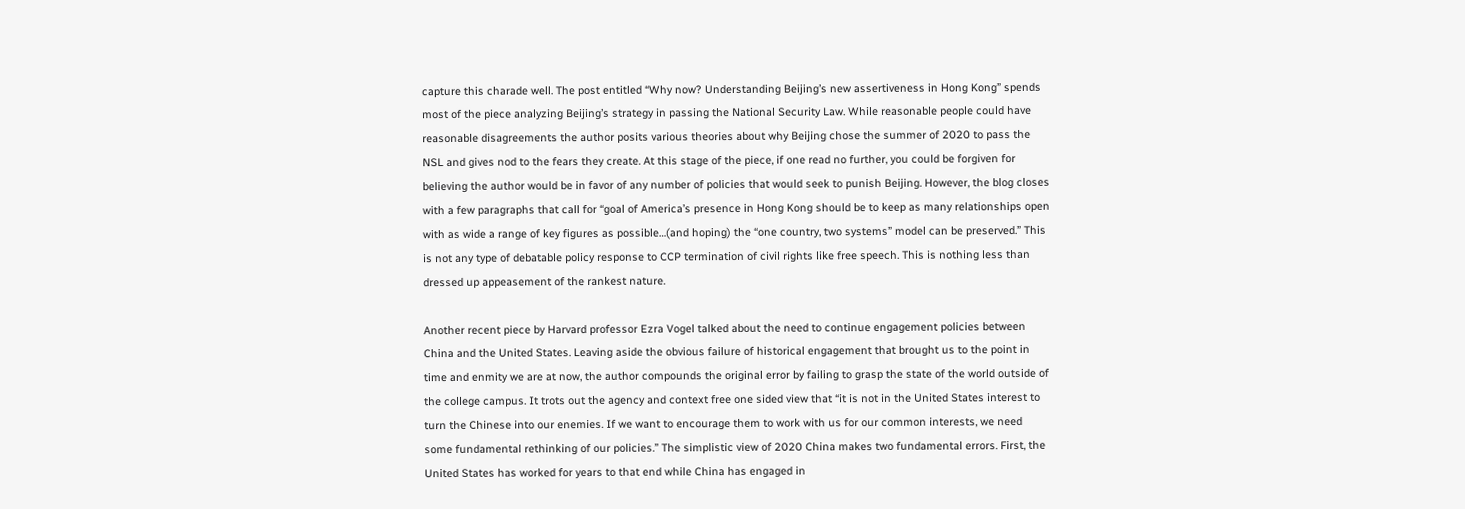capture this charade well. The post entitled “Why now? Understanding Beijing’s new assertiveness in Hong Kong” spends most of the piece analyzing Beijing’s strategy in passing the National Security Law. While reasonable people could have reasonable disagreements the author posits various theories about why Beijing chose the summer of 2020 to pass the NSL and gives nod to the fears they create. At this stage of the piece, if one read no further, you could be forgiven for believing the author would be in favor of any number of policies that would seek to punish Beijing. However, the blog closes with a few paragraphs that call for “goal of America’s presence in Hong Kong should be to keep as many relationships open with as wide a range of key figures as possible…(and hoping) the “one country, two systems” model can be preserved.” This is not any type of debatable policy response to CCP termination of civil rights like free speech. This is nothing less than dressed up appeasement of the rankest nature.

Another recent piece by Harvard professor Ezra Vogel talked about the need to continue engagement policies between China and the United States. Leaving aside the obvious failure of historical engagement that brought us to the point in time and enmity we are at now, the author compounds the original error by failing to grasp the state of the world outside of the college campus. It trots out the agency and context free one sided view that “it is not in the United States interest to turn the Chinese into our enemies. If we want to encourage them to work with us for our common interests, we need some fundamental rethinking of our policies.” The simplistic view of 2020 China makes two fundamental errors. First, the United States has worked for years to that end while China has engaged in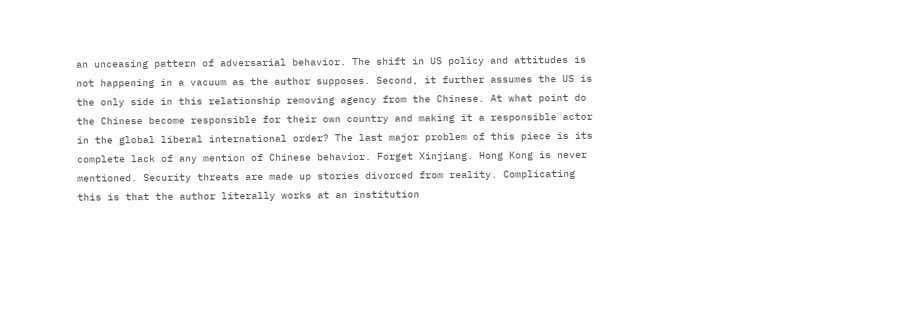an unceasing pattern of adversarial behavior. The shift in US policy and attitudes is not happening in a vacuum as the author supposes. Second, it further assumes the US is the only side in this relationship removing agency from the Chinese. At what point do the Chinese become responsible for their own country and making it a responsible actor in the global liberal international order? The last major problem of this piece is its complete lack of any mention of Chinese behavior. Forget Xinjiang. Hong Kong is never mentioned. Security threats are made up stories divorced from reality. Complicating this is that the author literally works at an institution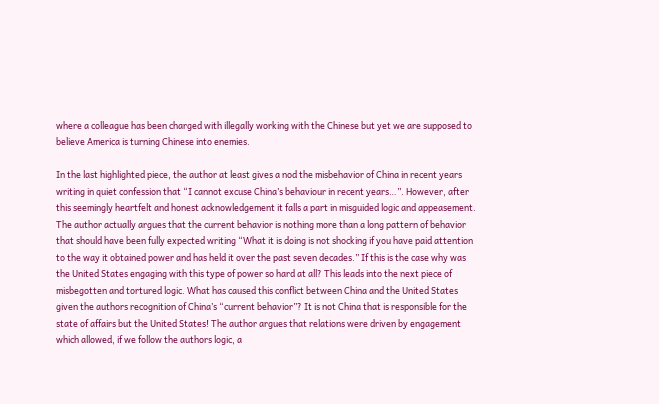where a colleague has been charged with illegally working with the Chinese but yet we are supposed to believe America is turning Chinese into enemies.

In the last highlighted piece, the author at least gives a nod the misbehavior of China in recent years writing in quiet confession that “I cannot excuse China’s behaviour in recent years…”. However, after this seemingly heartfelt and honest acknowledgement it falls a part in misguided logic and appeasement. The author actually argues that the current behavior is nothing more than a long pattern of behavior that should have been fully expected writing “What it is doing is not shocking if you have paid attention to the way it obtained power and has held it over the past seven decades.” If this is the case why was the United States engaging with this type of power so hard at all? This leads into the next piece of misbegotten and tortured logic. What has caused this conflict between China and the United States given the authors recognition of China’s “current behavior”? It is not China that is responsible for the state of affairs but the United States! The author argues that relations were driven by engagement which allowed, if we follow the authors logic, a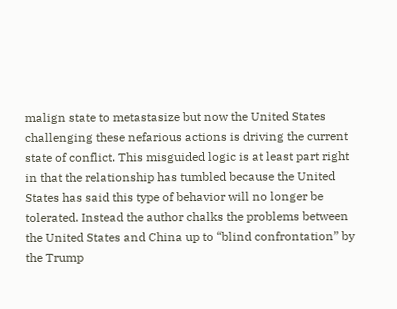malign state to metastasize but now the United States challenging these nefarious actions is driving the current state of conflict. This misguided logic is at least part right in that the relationship has tumbled because the United States has said this type of behavior will no longer be tolerated. Instead the author chalks the problems between the United States and China up to “blind confrontation” by the Trump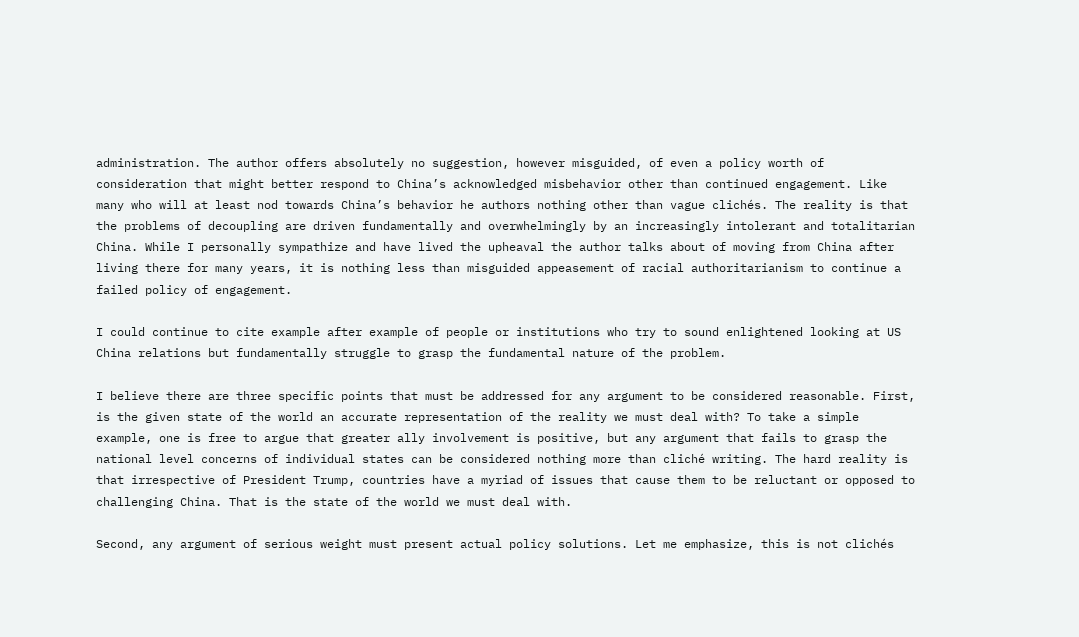administration. The author offers absolutely no suggestion, however misguided, of even a policy worth of consideration that might better respond to China’s acknowledged misbehavior other than continued engagement. Like many who will at least nod towards China’s behavior he authors nothing other than vague clichés. The reality is that the problems of decoupling are driven fundamentally and overwhelmingly by an increasingly intolerant and totalitarian China. While I personally sympathize and have lived the upheaval the author talks about of moving from China after living there for many years, it is nothing less than misguided appeasement of racial authoritarianism to continue a failed policy of engagement.

I could continue to cite example after example of people or institutions who try to sound enlightened looking at US China relations but fundamentally struggle to grasp the fundamental nature of the problem.

I believe there are three specific points that must be addressed for any argument to be considered reasonable. First, is the given state of the world an accurate representation of the reality we must deal with? To take a simple example, one is free to argue that greater ally involvement is positive, but any argument that fails to grasp the national level concerns of individual states can be considered nothing more than cliché writing. The hard reality is that irrespective of President Trump, countries have a myriad of issues that cause them to be reluctant or opposed to challenging China. That is the state of the world we must deal with.

Second, any argument of serious weight must present actual policy solutions. Let me emphasize, this is not clichés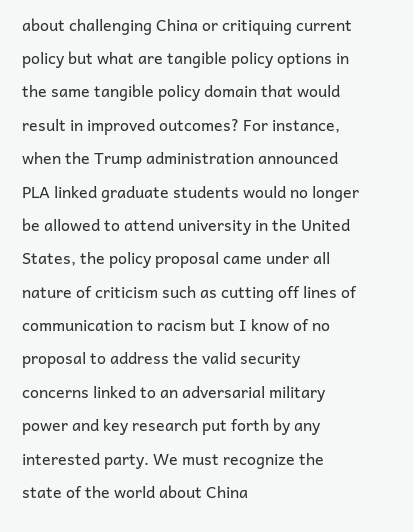about challenging China or critiquing current policy but what are tangible policy options in the same tangible policy domain that would result in improved outcomes? For instance, when the Trump administration announced PLA linked graduate students would no longer be allowed to attend university in the United States, the policy proposal came under all nature of criticism such as cutting off lines of communication to racism but I know of no proposal to address the valid security concerns linked to an adversarial military power and key research put forth by any interested party. We must recognize the state of the world about China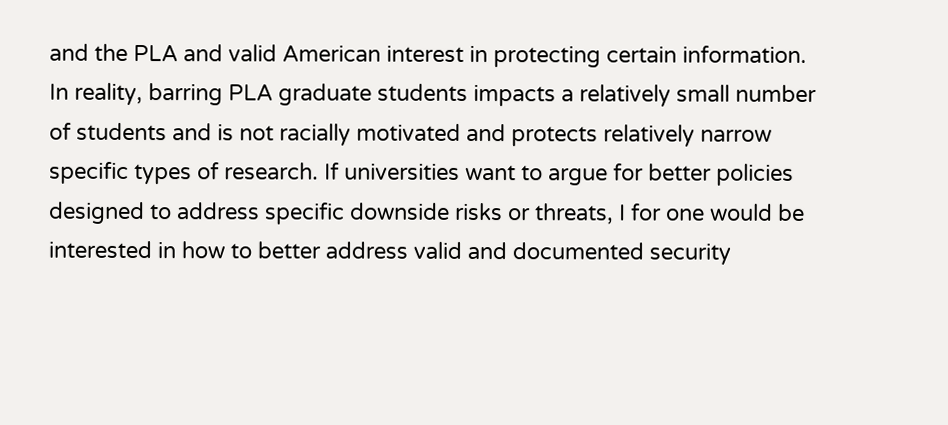and the PLA and valid American interest in protecting certain information. In reality, barring PLA graduate students impacts a relatively small number of students and is not racially motivated and protects relatively narrow specific types of research. If universities want to argue for better policies designed to address specific downside risks or threats, I for one would be interested in how to better address valid and documented security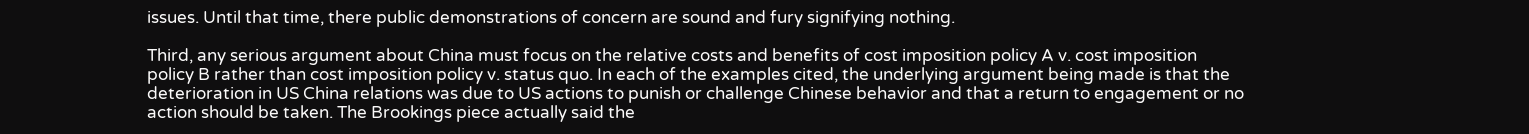issues. Until that time, there public demonstrations of concern are sound and fury signifying nothing.

Third, any serious argument about China must focus on the relative costs and benefits of cost imposition policy A v. cost imposition policy B rather than cost imposition policy v. status quo. In each of the examples cited, the underlying argument being made is that the deterioration in US China relations was due to US actions to punish or challenge Chinese behavior and that a return to engagement or no action should be taken. The Brookings piece actually said the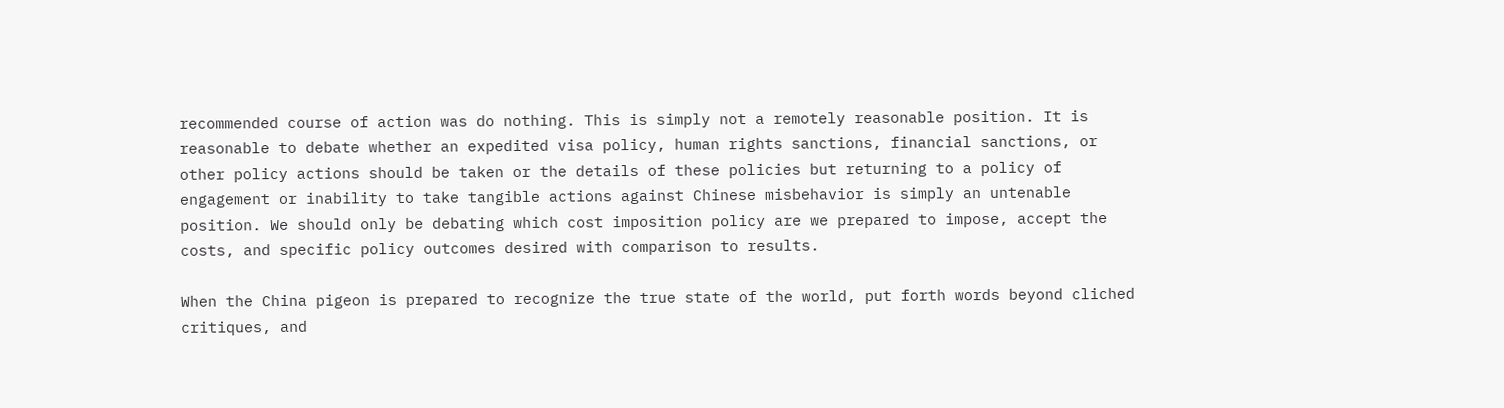recommended course of action was do nothing. This is simply not a remotely reasonable position. It is reasonable to debate whether an expedited visa policy, human rights sanctions, financial sanctions, or other policy actions should be taken or the details of these policies but returning to a policy of engagement or inability to take tangible actions against Chinese misbehavior is simply an untenable position. We should only be debating which cost imposition policy are we prepared to impose, accept the costs, and specific policy outcomes desired with comparison to results.

When the China pigeon is prepared to recognize the true state of the world, put forth words beyond cliched critiques, and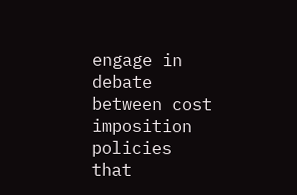engage in debate between cost imposition policies that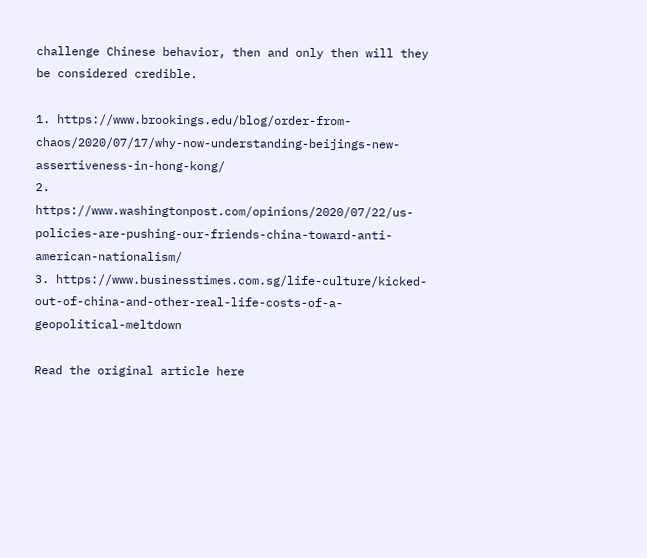challenge Chinese behavior, then and only then will they be considered credible.

1. https://www.brookings.edu/blog/order-from-chaos/2020/07/17/why-now-understanding-beijings-new-assertiveness-in-hong-kong/
2. https://www.washingtonpost.com/opinions/2020/07/22/us-policies-are-pushing-our-friends-china-toward-anti-american-nationalism/
3. https://www.businesstimes.com.sg/life-culture/kicked-out-of-china-and-other-real-life-costs-of-a-geopolitical-meltdown

Read the original article here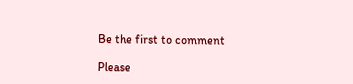Be the first to comment

Please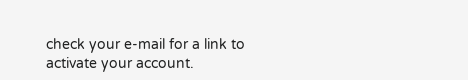check your e-mail for a link to activate your account.